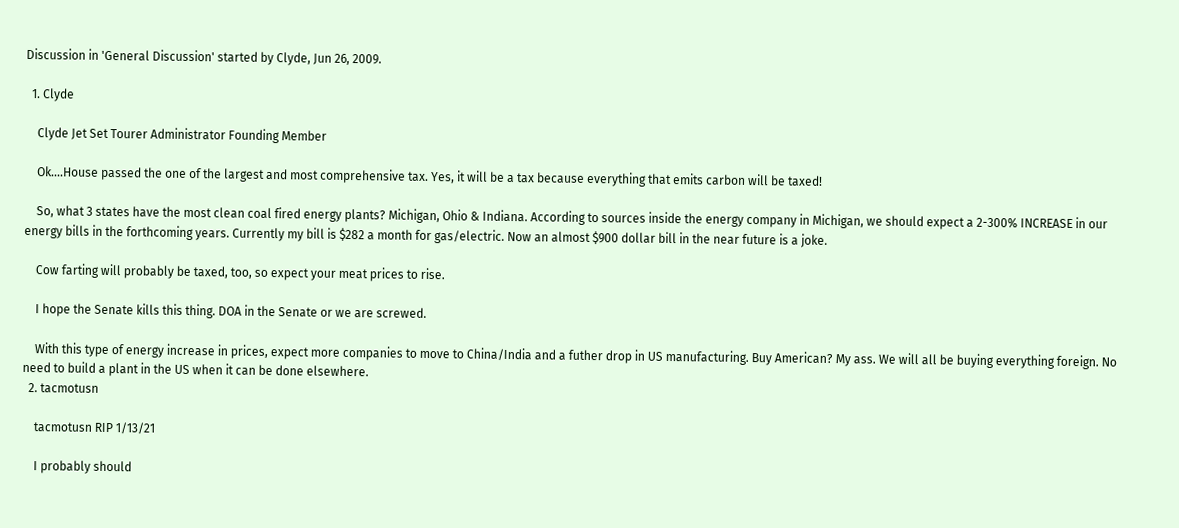Discussion in 'General Discussion' started by Clyde, Jun 26, 2009.

  1. Clyde

    Clyde Jet Set Tourer Administrator Founding Member

    Ok....House passed the one of the largest and most comprehensive tax. Yes, it will be a tax because everything that emits carbon will be taxed!

    So, what 3 states have the most clean coal fired energy plants? Michigan, Ohio & Indiana. According to sources inside the energy company in Michigan, we should expect a 2-300% INCREASE in our energy bills in the forthcoming years. Currently my bill is $282 a month for gas/electric. Now an almost $900 dollar bill in the near future is a joke.

    Cow farting will probably be taxed, too, so expect your meat prices to rise.

    I hope the Senate kills this thing. DOA in the Senate or we are screwed.

    With this type of energy increase in prices, expect more companies to move to China/India and a futher drop in US manufacturing. Buy American? My ass. We will all be buying everything foreign. No need to build a plant in the US when it can be done elsewhere.
  2. tacmotusn

    tacmotusn RIP 1/13/21

    I probably should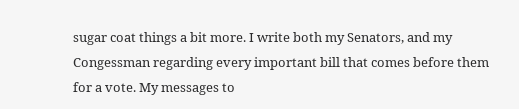sugar coat things a bit more. I write both my Senators, and my Congessman regarding every important bill that comes before them for a vote. My messages to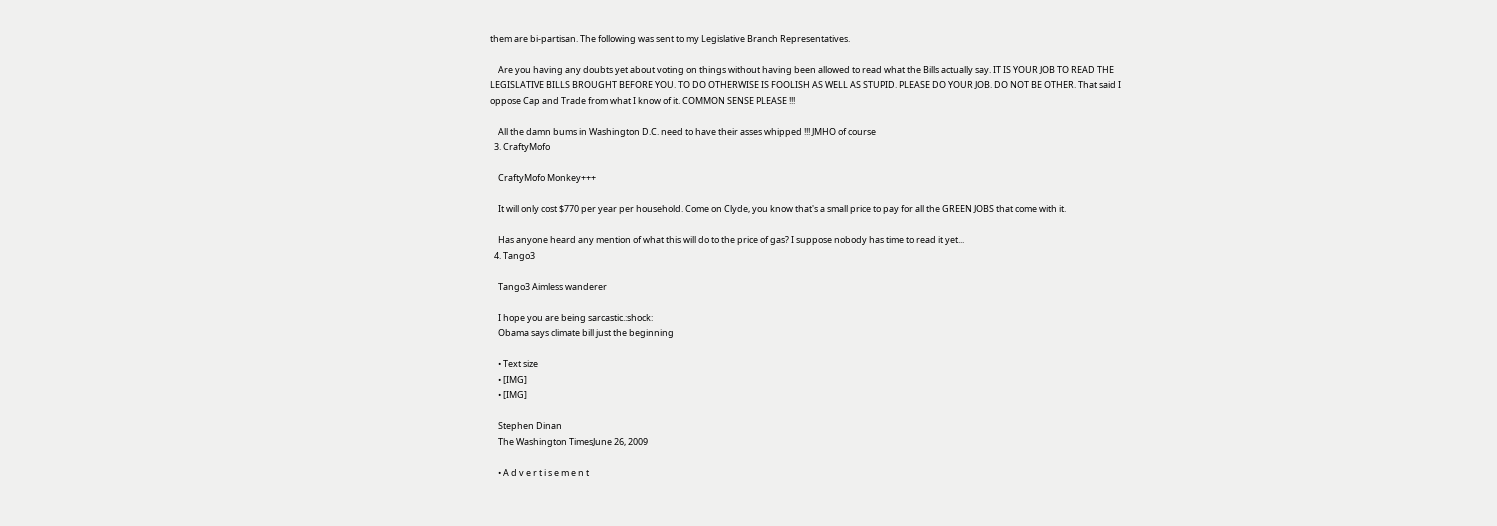them are bi-partisan. The following was sent to my Legislative Branch Representatives.

    Are you having any doubts yet about voting on things without having been allowed to read what the Bills actually say. IT IS YOUR JOB TO READ THE LEGISLATIVE BILLS BROUGHT BEFORE YOU. TO DO OTHERWISE IS FOOLISH AS WELL AS STUPID. PLEASE DO YOUR JOB. DO NOT BE OTHER. That said I oppose Cap and Trade from what I know of it. COMMON SENSE PLEASE !!!

    All the damn bums in Washington D.C. need to have their asses whipped !!! JMHO of course
  3. CraftyMofo

    CraftyMofo Monkey+++

    It will only cost $770 per year per household. Come on Clyde, you know that's a small price to pay for all the GREEN JOBS that come with it.

    Has anyone heard any mention of what this will do to the price of gas? I suppose nobody has time to read it yet...
  4. Tango3

    Tango3 Aimless wanderer

    I hope you are being sarcastic.:shock:
    Obama says climate bill just the beginning

    • Text size
    • [IMG]
    • [IMG]

    Stephen Dinan
    The Washington TimesJune 26, 2009

    • A d v e r t i s e m e n t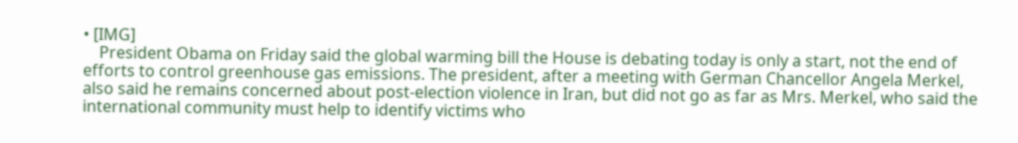• [IMG]
    President Obama on Friday said the global warming bill the House is debating today is only a start, not the end of efforts to control greenhouse gas emissions. The president, after a meeting with German Chancellor Angela Merkel, also said he remains concerned about post-election violence in Iran, but did not go as far as Mrs. Merkel, who said the international community must help to identify victims who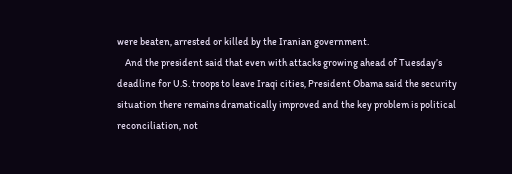were beaten, arrested or killed by the Iranian government.
    And the president said that even with attacks growing ahead of Tuesday’s deadline for U.S. troops to leave Iraqi cities, President Obama said the security situation there remains dramatically improved and the key problem is political reconciliation, not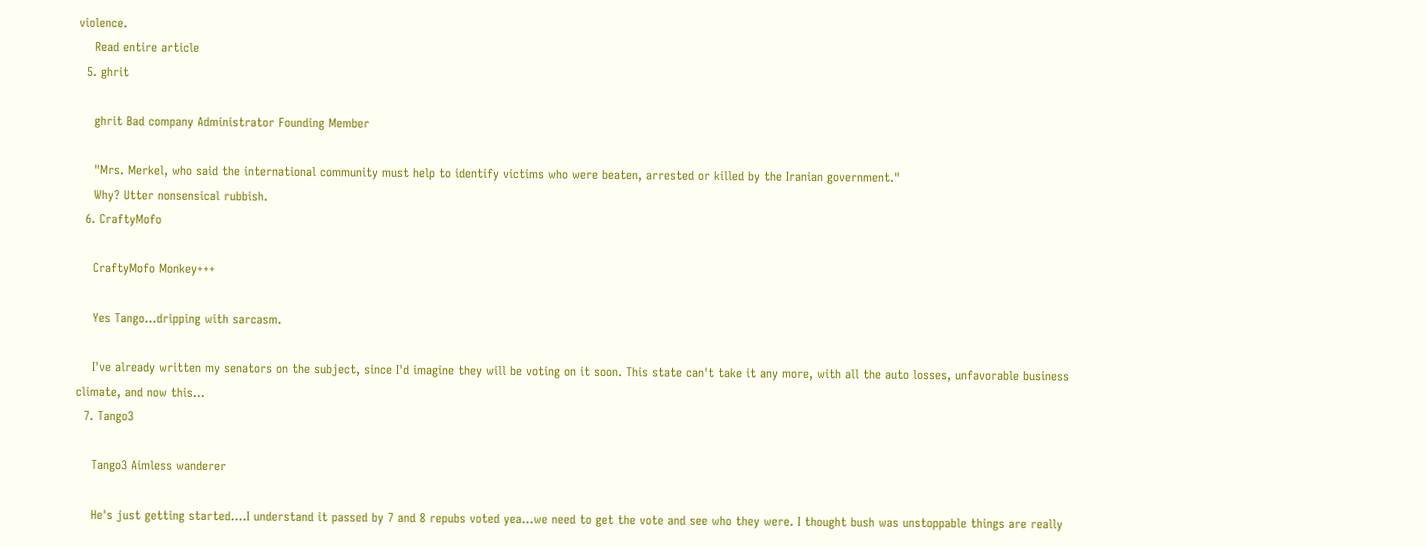violence.
    Read entire article
  5. ghrit

    ghrit Bad company Administrator Founding Member

    "Mrs. Merkel, who said the international community must help to identify victims who were beaten, arrested or killed by the Iranian government."
    Why? Utter nonsensical rubbish.
  6. CraftyMofo

    CraftyMofo Monkey+++

    Yes Tango...dripping with sarcasm.

    I've already written my senators on the subject, since I'd imagine they will be voting on it soon. This state can't take it any more, with all the auto losses, unfavorable business climate, and now this...
  7. Tango3

    Tango3 Aimless wanderer

    He's just getting started....I understand it passed by 7 and 8 repubs voted yea...we need to get the vote and see who they were. I thought bush was unstoppable things are really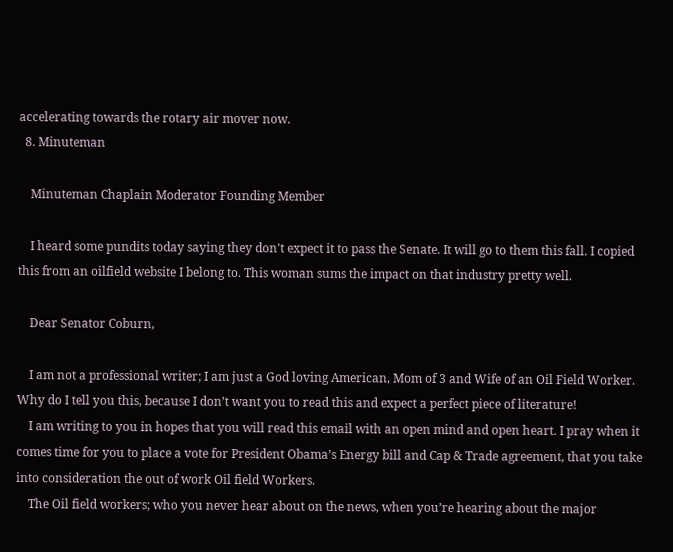accelerating towards the rotary air mover now.
  8. Minuteman

    Minuteman Chaplain Moderator Founding Member

    I heard some pundits today saying they don't expect it to pass the Senate. It will go to them this fall. I copied this from an oilfield website I belong to. This woman sums the impact on that industry pretty well.

    Dear Senator Coburn,

    I am not a professional writer; I am just a God loving American, Mom of 3 and Wife of an Oil Field Worker. Why do I tell you this, because I don’t want you to read this and expect a perfect piece of literature!
    I am writing to you in hopes that you will read this email with an open mind and open heart. I pray when it comes time for you to place a vote for President Obama’s Energy bill and Cap & Trade agreement, that you take into consideration the out of work Oil field Workers.
    The Oil field workers; who you never hear about on the news, when you’re hearing about the major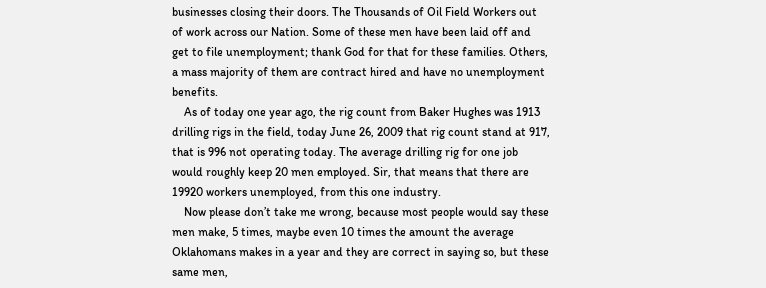businesses closing their doors. The Thousands of Oil Field Workers out of work across our Nation. Some of these men have been laid off and get to file unemployment; thank God for that for these families. Others, a mass majority of them are contract hired and have no unemployment benefits.
    As of today one year ago, the rig count from Baker Hughes was 1913 drilling rigs in the field, today June 26, 2009 that rig count stand at 917, that is 996 not operating today. The average drilling rig for one job would roughly keep 20 men employed. Sir, that means that there are 19920 workers unemployed, from this one industry.
    Now please don’t take me wrong, because most people would say these men make, 5 times, maybe even 10 times the amount the average Oklahomans makes in a year and they are correct in saying so, but these same men,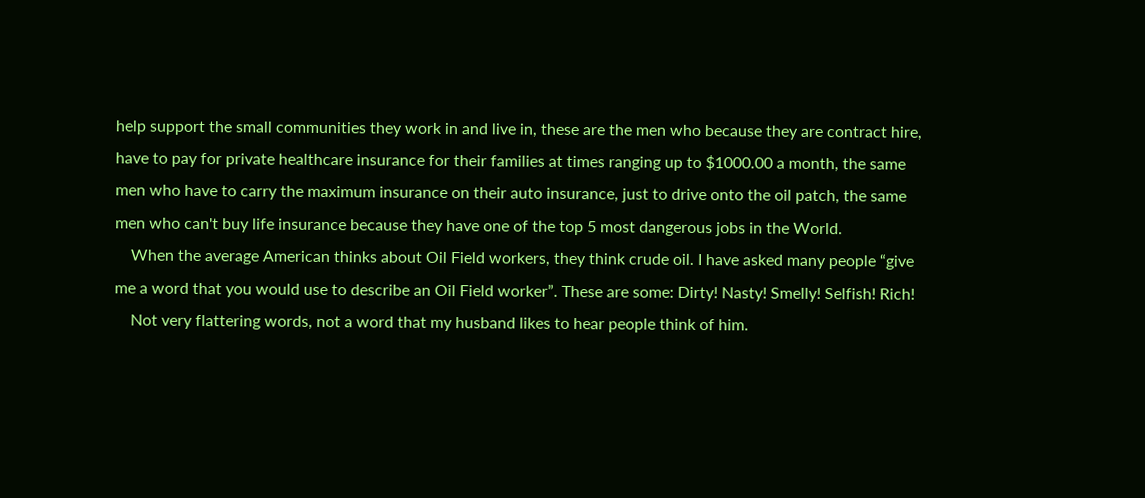help support the small communities they work in and live in, these are the men who because they are contract hire, have to pay for private healthcare insurance for their families at times ranging up to $1000.00 a month, the same men who have to carry the maximum insurance on their auto insurance, just to drive onto the oil patch, the same men who can't buy life insurance because they have one of the top 5 most dangerous jobs in the World.
    When the average American thinks about Oil Field workers, they think crude oil. I have asked many people “give me a word that you would use to describe an Oil Field worker”. These are some: Dirty! Nasty! Smelly! Selfish! Rich!
    Not very flattering words, not a word that my husband likes to hear people think of him.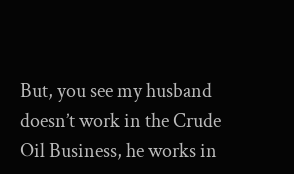But, you see my husband doesn’t work in the Crude Oil Business, he works in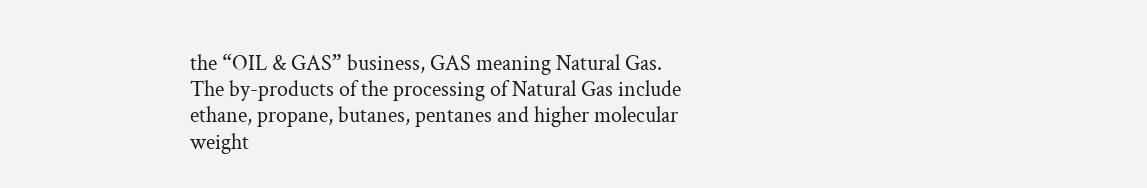the “OIL & GAS” business, GAS meaning Natural Gas. The by-products of the processing of Natural Gas include ethane, propane, butanes, pentanes and higher molecular weight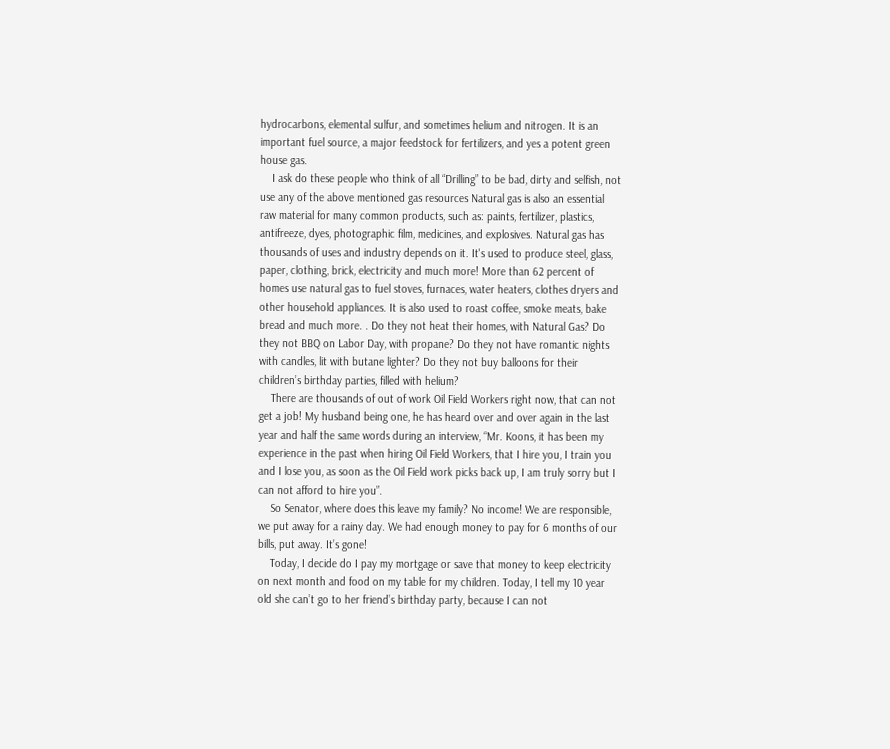hydrocarbons, elemental sulfur, and sometimes helium and nitrogen. It is an important fuel source, a major feedstock for fertilizers, and yes a potent green house gas.
    I ask do these people who think of all “Drilling” to be bad, dirty and selfish, not use any of the above mentioned gas resources Natural gas is also an essential raw material for many common products, such as: paints, fertilizer, plastics, antifreeze, dyes, photographic film, medicines, and explosives. Natural gas has thousands of uses and industry depends on it. It's used to produce steel, glass, paper, clothing, brick, electricity and much more! More than 62 percent of homes use natural gas to fuel stoves, furnaces, water heaters, clothes dryers and other household appliances. It is also used to roast coffee, smoke meats, bake bread and much more. . Do they not heat their homes, with Natural Gas? Do they not BBQ on Labor Day, with propane? Do they not have romantic nights with candles, lit with butane lighter? Do they not buy balloons for their children’s birthday parties, filled with helium?
    There are thousands of out of work Oil Field Workers right now, that can not get a job! My husband being one, he has heard over and over again in the last year and half the same words during an interview, “Mr. Koons, it has been my experience in the past when hiring Oil Field Workers, that I hire you, I train you and I lose you, as soon as the Oil Field work picks back up, I am truly sorry but I can not afford to hire you”.
    So Senator, where does this leave my family? No income! We are responsible, we put away for a rainy day. We had enough money to pay for 6 months of our bills, put away. It’s gone!
    Today, I decide do I pay my mortgage or save that money to keep electricity on next month and food on my table for my children. Today, I tell my 10 year old she can’t go to her friend’s birthday party, because I can not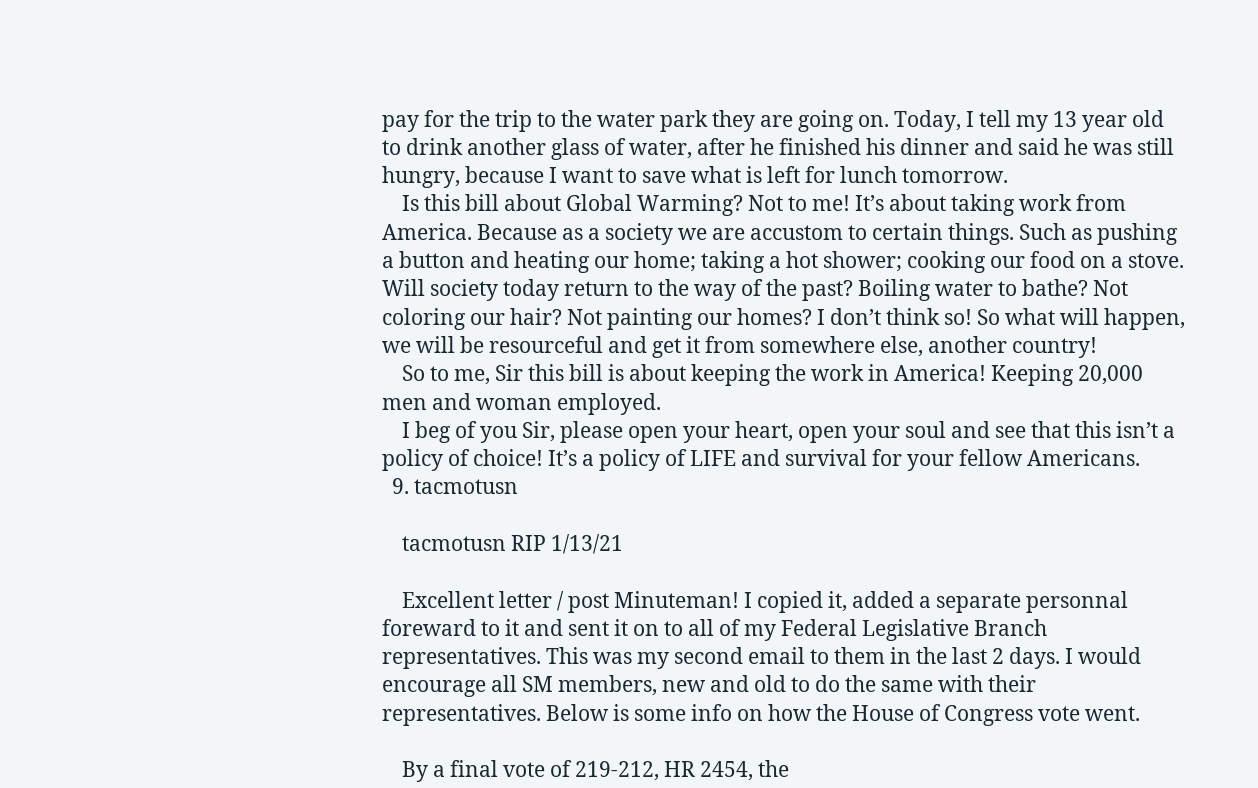pay for the trip to the water park they are going on. Today, I tell my 13 year old to drink another glass of water, after he finished his dinner and said he was still hungry, because I want to save what is left for lunch tomorrow.
    Is this bill about Global Warming? Not to me! It’s about taking work from America. Because as a society we are accustom to certain things. Such as pushing a button and heating our home; taking a hot shower; cooking our food on a stove. Will society today return to the way of the past? Boiling water to bathe? Not coloring our hair? Not painting our homes? I don’t think so! So what will happen, we will be resourceful and get it from somewhere else, another country!
    So to me, Sir this bill is about keeping the work in America! Keeping 20,000 men and woman employed.
    I beg of you Sir, please open your heart, open your soul and see that this isn’t a policy of choice! It’s a policy of LIFE and survival for your fellow Americans.
  9. tacmotusn

    tacmotusn RIP 1/13/21

    Excellent letter / post Minuteman! I copied it, added a separate personnal foreward to it and sent it on to all of my Federal Legislative Branch representatives. This was my second email to them in the last 2 days. I would encourage all SM members, new and old to do the same with their representatives. Below is some info on how the House of Congress vote went.

    By a final vote of 219-212, HR 2454, the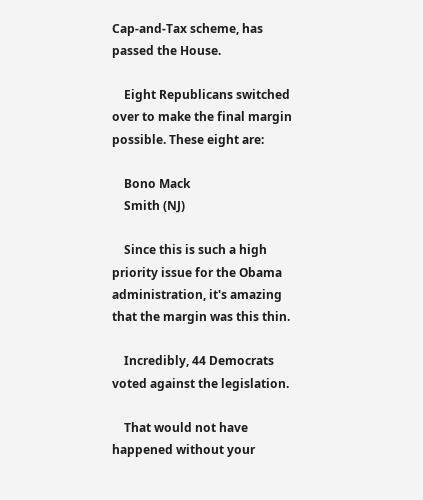Cap-and-Tax scheme, has passed the House.

    Eight Republicans switched over to make the final margin possible. These eight are:

    Bono Mack
    Smith (NJ)

    Since this is such a high priority issue for the Obama administration, it's amazing that the margin was this thin.

    Incredibly, 44 Democrats voted against the legislation.

    That would not have happened without your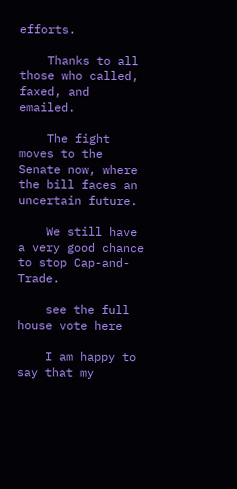efforts.

    Thanks to all those who called, faxed, and emailed.

    The fight moves to the Senate now, where the bill faces an uncertain future.

    We still have a very good chance to stop Cap-and-Trade.

    see the full house vote here

    I am happy to say that my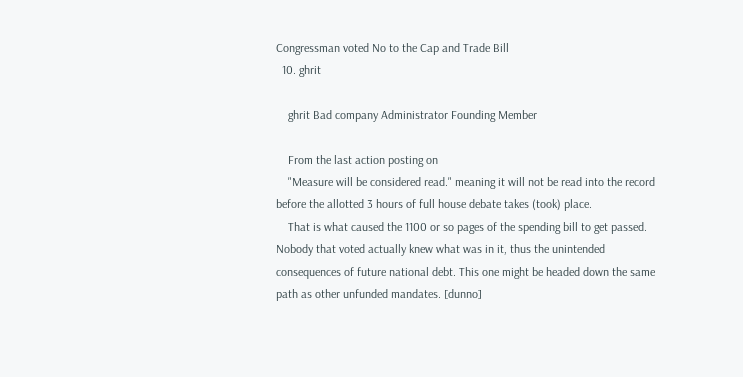Congressman voted No to the Cap and Trade Bill
  10. ghrit

    ghrit Bad company Administrator Founding Member

    From the last action posting on
    "Measure will be considered read." meaning it will not be read into the record before the allotted 3 hours of full house debate takes (took) place.
    That is what caused the 1100 or so pages of the spending bill to get passed. Nobody that voted actually knew what was in it, thus the unintended consequences of future national debt. This one might be headed down the same path as other unfunded mandates. [dunno]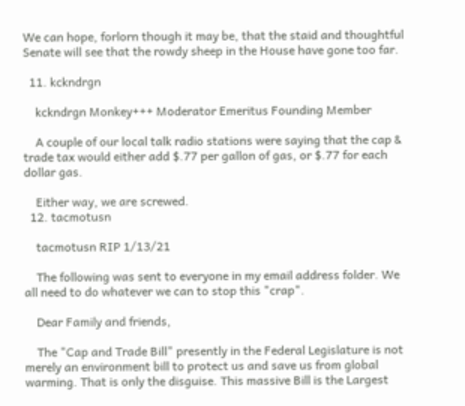We can hope, forlorn though it may be, that the staid and thoughtful Senate will see that the rowdy sheep in the House have gone too far.

  11. kckndrgn

    kckndrgn Monkey+++ Moderator Emeritus Founding Member

    A couple of our local talk radio stations were saying that the cap & trade tax would either add $.77 per gallon of gas, or $.77 for each dollar gas.

    Either way, we are screwed.
  12. tacmotusn

    tacmotusn RIP 1/13/21

    The following was sent to everyone in my email address folder. We all need to do whatever we can to stop this "crap".

    Dear Family and friends,

    The "Cap and Trade Bill" presently in the Federal Legislature is not merely an environment bill to protect us and save us from global warming. That is only the disguise. This massive Bill is the Largest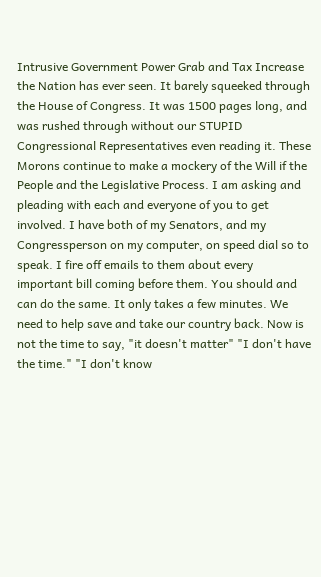Intrusive Government Power Grab and Tax Increase the Nation has ever seen. It barely squeeked through the House of Congress. It was 1500 pages long, and was rushed through without our STUPID Congressional Representatives even reading it. These Morons continue to make a mockery of the Will if the People and the Legislative Process. I am asking and pleading with each and everyone of you to get involved. I have both of my Senators, and my Congressperson on my computer, on speed dial so to speak. I fire off emails to them about every important bill coming before them. You should and can do the same. It only takes a few minutes. We need to help save and take our country back. Now is not the time to say, "it doesn't matter" "I don't have the time." "I don't know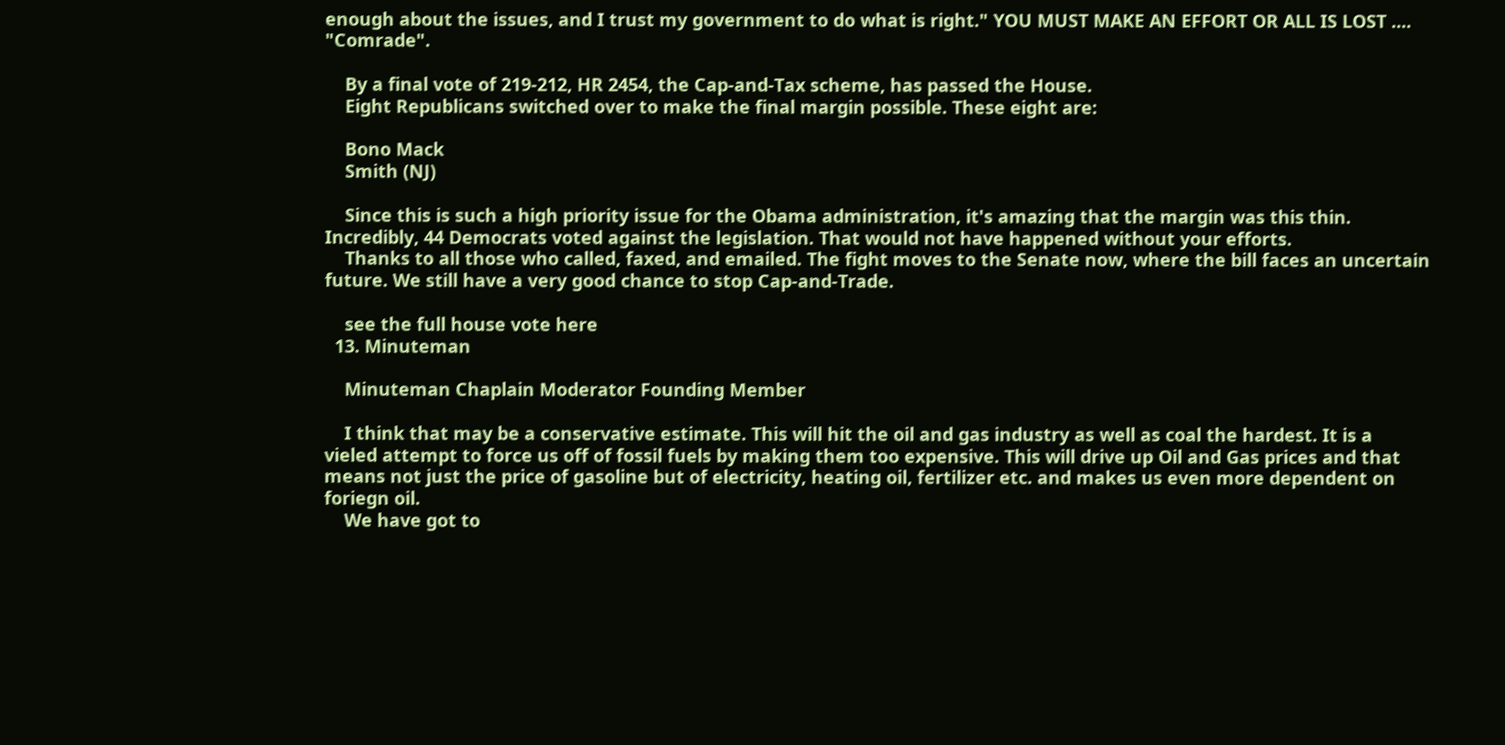enough about the issues, and I trust my government to do what is right." YOU MUST MAKE AN EFFORT OR ALL IS LOST .... "Comrade".

    By a final vote of 219-212, HR 2454, the Cap-and-Tax scheme, has passed the House.
    Eight Republicans switched over to make the final margin possible. These eight are:

    Bono Mack
    Smith (NJ)

    Since this is such a high priority issue for the Obama administration, it's amazing that the margin was this thin. Incredibly, 44 Democrats voted against the legislation. That would not have happened without your efforts.
    Thanks to all those who called, faxed, and emailed. The fight moves to the Senate now, where the bill faces an uncertain future. We still have a very good chance to stop Cap-and-Trade.

    see the full house vote here
  13. Minuteman

    Minuteman Chaplain Moderator Founding Member

    I think that may be a conservative estimate. This will hit the oil and gas industry as well as coal the hardest. It is a vieled attempt to force us off of fossil fuels by making them too expensive. This will drive up Oil and Gas prices and that means not just the price of gasoline but of electricity, heating oil, fertilizer etc. and makes us even more dependent on foriegn oil.
    We have got to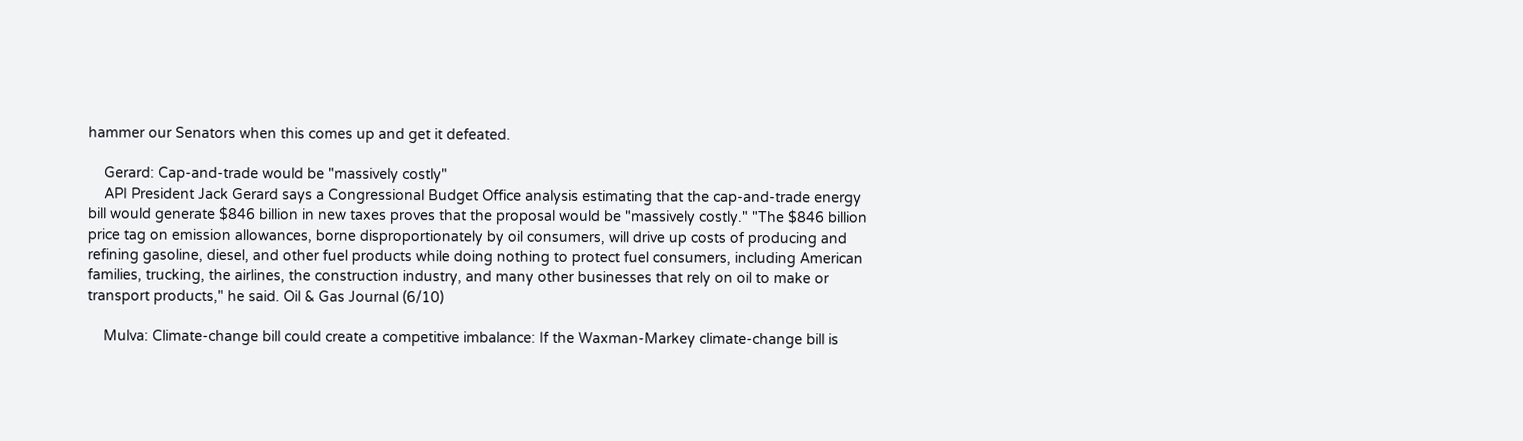hammer our Senators when this comes up and get it defeated.

    Gerard: Cap-and-trade would be "massively costly"
    API President Jack Gerard says a Congressional Budget Office analysis estimating that the cap-and-trade energy bill would generate $846 billion in new taxes proves that the proposal would be "massively costly." "The $846 billion price tag on emission allowances, borne disproportionately by oil consumers, will drive up costs of producing and refining gasoline, diesel, and other fuel products while doing nothing to protect fuel consumers, including American families, trucking, the airlines, the construction industry, and many other businesses that rely on oil to make or transport products," he said. Oil & Gas Journal (6/10)

    Mulva: Climate-change bill could create a competitive imbalance: If the Waxman-Markey climate-change bill is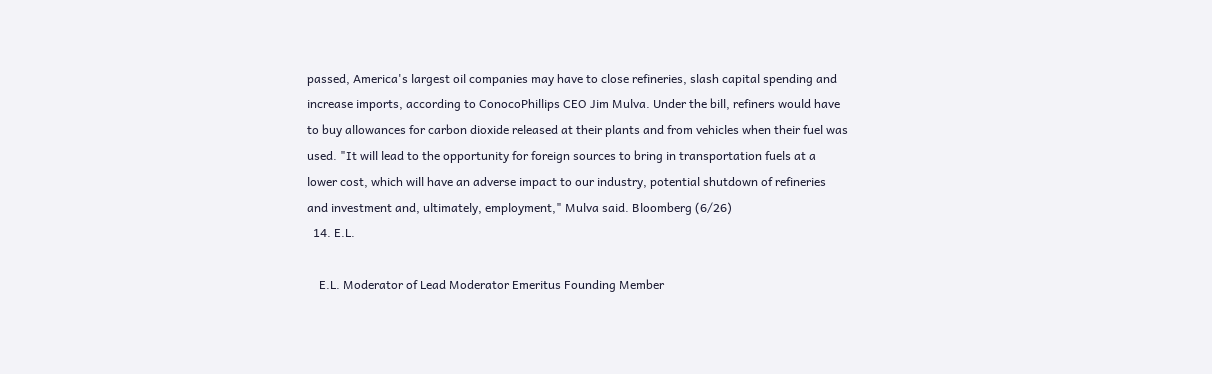passed, America's largest oil companies may have to close refineries, slash capital spending and increase imports, according to ConocoPhillips CEO Jim Mulva. Under the bill, refiners would have to buy allowances for carbon dioxide released at their plants and from vehicles when their fuel was used. "It will lead to the opportunity for foreign sources to bring in transportation fuels at a lower cost, which will have an adverse impact to our industry, potential shutdown of refineries and investment and, ultimately, employment," Mulva said. Bloomberg (6/26)
  14. E.L.

    E.L. Moderator of Lead Moderator Emeritus Founding Member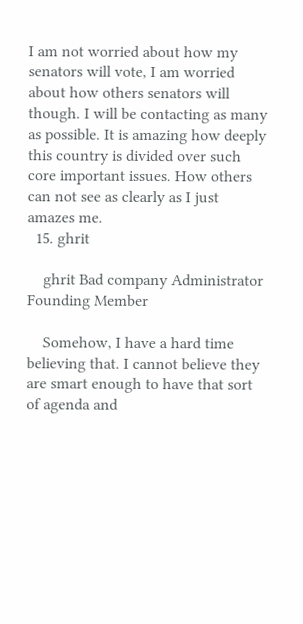I am not worried about how my senators will vote, I am worried about how others senators will though. I will be contacting as many as possible. It is amazing how deeply this country is divided over such core important issues. How others can not see as clearly as I just amazes me.
  15. ghrit

    ghrit Bad company Administrator Founding Member

    Somehow, I have a hard time believing that. I cannot believe they are smart enough to have that sort of agenda and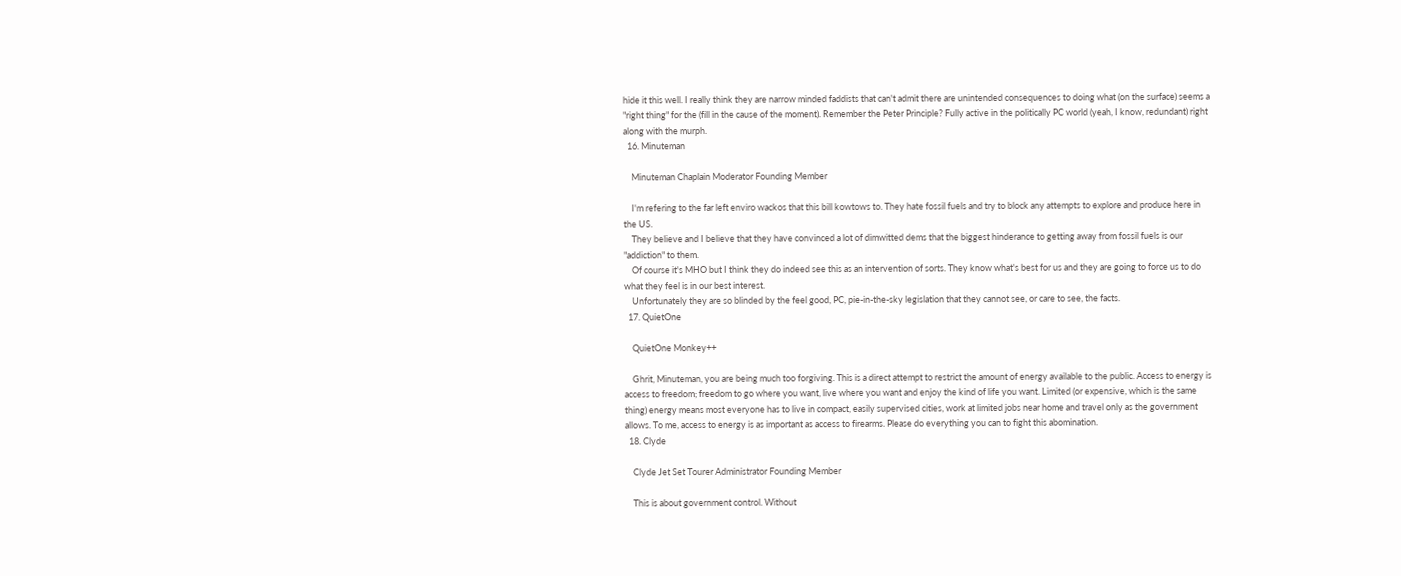hide it this well. I really think they are narrow minded faddists that can't admit there are unintended consequences to doing what (on the surface) seems a "right thing" for the (fill in the cause of the moment). Remember the Peter Principle? Fully active in the politically PC world (yeah, I know, redundant) right along with the murph.
  16. Minuteman

    Minuteman Chaplain Moderator Founding Member

    I'm refering to the far left enviro wackos that this bill kowtows to. They hate fossil fuels and try to block any attempts to explore and produce here in the US.
    They believe and I believe that they have convinced a lot of dimwitted dems that the biggest hinderance to getting away from fossil fuels is our "addiction" to them.
    Of course it's MHO but I think they do indeed see this as an intervention of sorts. They know what's best for us and they are going to force us to do what they feel is in our best interest.
    Unfortunately they are so blinded by the feel good, PC, pie-in-the-sky legislation that they cannot see, or care to see, the facts.
  17. QuietOne

    QuietOne Monkey++

    Ghrit, Minuteman, you are being much too forgiving. This is a direct attempt to restrict the amount of energy available to the public. Access to energy is access to freedom; freedom to go where you want, live where you want and enjoy the kind of life you want. Limited (or expensive, which is the same thing) energy means most everyone has to live in compact, easily supervised cities, work at limited jobs near home and travel only as the government allows. To me, access to energy is as important as access to firearms. Please do everything you can to fight this abomination.
  18. Clyde

    Clyde Jet Set Tourer Administrator Founding Member

    This is about government control. Without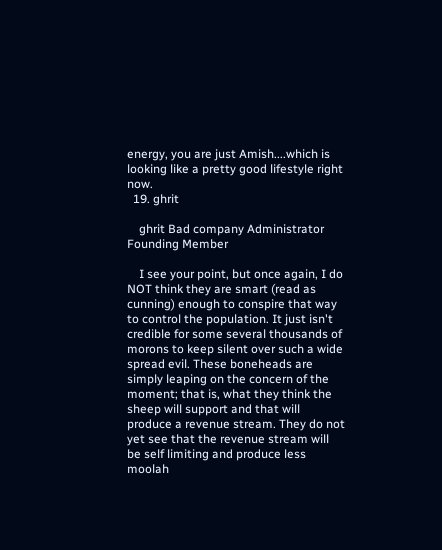energy, you are just Amish....which is looking like a pretty good lifestyle right now.
  19. ghrit

    ghrit Bad company Administrator Founding Member

    I see your point, but once again, I do NOT think they are smart (read as cunning) enough to conspire that way to control the population. It just isn't credible for some several thousands of morons to keep silent over such a wide spread evil. These boneheads are simply leaping on the concern of the moment; that is, what they think the sheep will support and that will produce a revenue stream. They do not yet see that the revenue stream will be self limiting and produce less moolah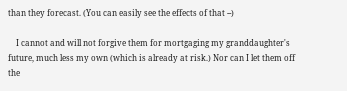than they forecast. (You can easily see the effects of that --)

    I cannot and will not forgive them for mortgaging my granddaughter's future, much less my own (which is already at risk.) Nor can I let them off the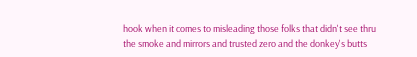hook when it comes to misleading those folks that didn't see thru the smoke and mirrors and trusted zero and the donkey's butts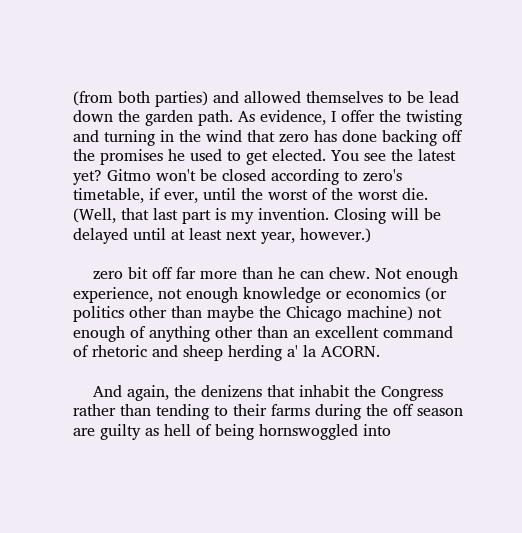(from both parties) and allowed themselves to be lead down the garden path. As evidence, I offer the twisting and turning in the wind that zero has done backing off the promises he used to get elected. You see the latest yet? Gitmo won't be closed according to zero's timetable, if ever, until the worst of the worst die. (Well, that last part is my invention. Closing will be delayed until at least next year, however.)

    zero bit off far more than he can chew. Not enough experience, not enough knowledge or economics (or politics other than maybe the Chicago machine) not enough of anything other than an excellent command of rhetoric and sheep herding a' la ACORN.

    And again, the denizens that inhabit the Congress rather than tending to their farms during the off season are guilty as hell of being hornswoggled into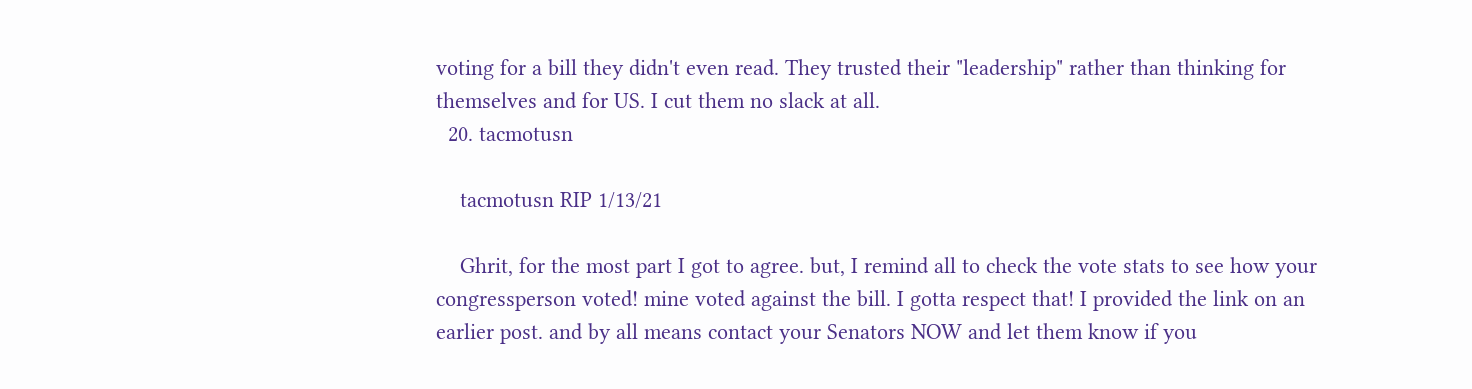voting for a bill they didn't even read. They trusted their "leadership" rather than thinking for themselves and for US. I cut them no slack at all.
  20. tacmotusn

    tacmotusn RIP 1/13/21

    Ghrit, for the most part I got to agree. but, I remind all to check the vote stats to see how your congressperson voted! mine voted against the bill. I gotta respect that! I provided the link on an earlier post. and by all means contact your Senators NOW and let them know if you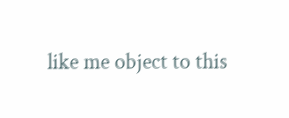like me object to this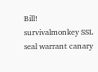Bill!
survivalmonkey SSL seal warrant canary